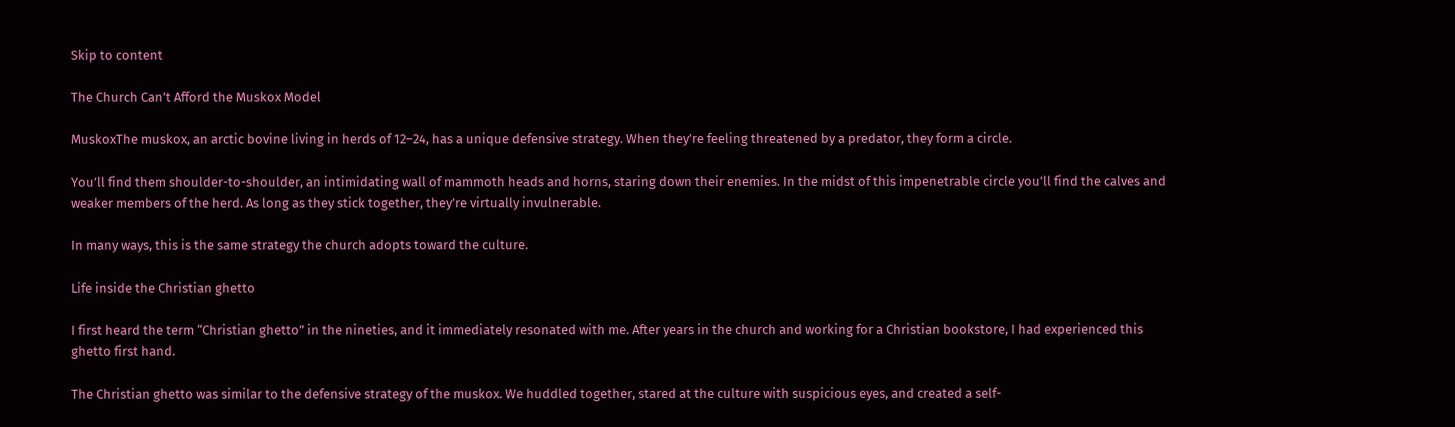Skip to content

The Church Can’t Afford the Muskox Model

MuskoxThe muskox, an arctic bovine living in herds of 12–24, has a unique defensive strategy. When they’re feeling threatened by a predator, they form a circle.

You’ll find them shoulder-to-shoulder, an intimidating wall of mammoth heads and horns, staring down their enemies. In the midst of this impenetrable circle you’ll find the calves and weaker members of the herd. As long as they stick together, they’re virtually invulnerable.

In many ways, this is the same strategy the church adopts toward the culture.

Life inside the Christian ghetto

I first heard the term “Christian ghetto” in the nineties, and it immediately resonated with me. After years in the church and working for a Christian bookstore, I had experienced this ghetto first hand.

The Christian ghetto was similar to the defensive strategy of the muskox. We huddled together, stared at the culture with suspicious eyes, and created a self-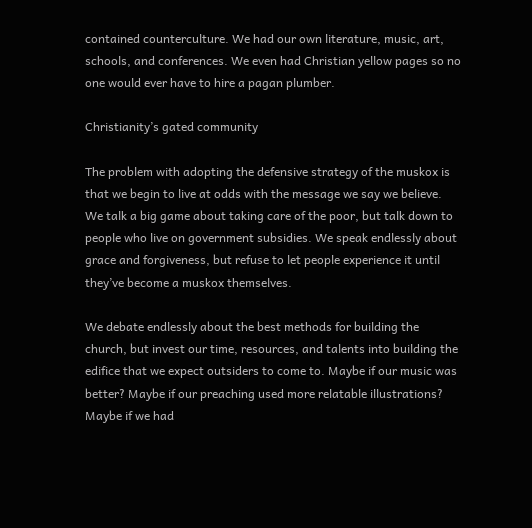contained counterculture. We had our own literature, music, art, schools, and conferences. We even had Christian yellow pages so no one would ever have to hire a pagan plumber.

Christianity’s gated community

The problem with adopting the defensive strategy of the muskox is that we begin to live at odds with the message we say we believe. We talk a big game about taking care of the poor, but talk down to people who live on government subsidies. We speak endlessly about grace and forgiveness, but refuse to let people experience it until they’ve become a muskox themselves.

We debate endlessly about the best methods for building the church, but invest our time, resources, and talents into building the edifice that we expect outsiders to come to. Maybe if our music was better? Maybe if our preaching used more relatable illustrations? Maybe if we had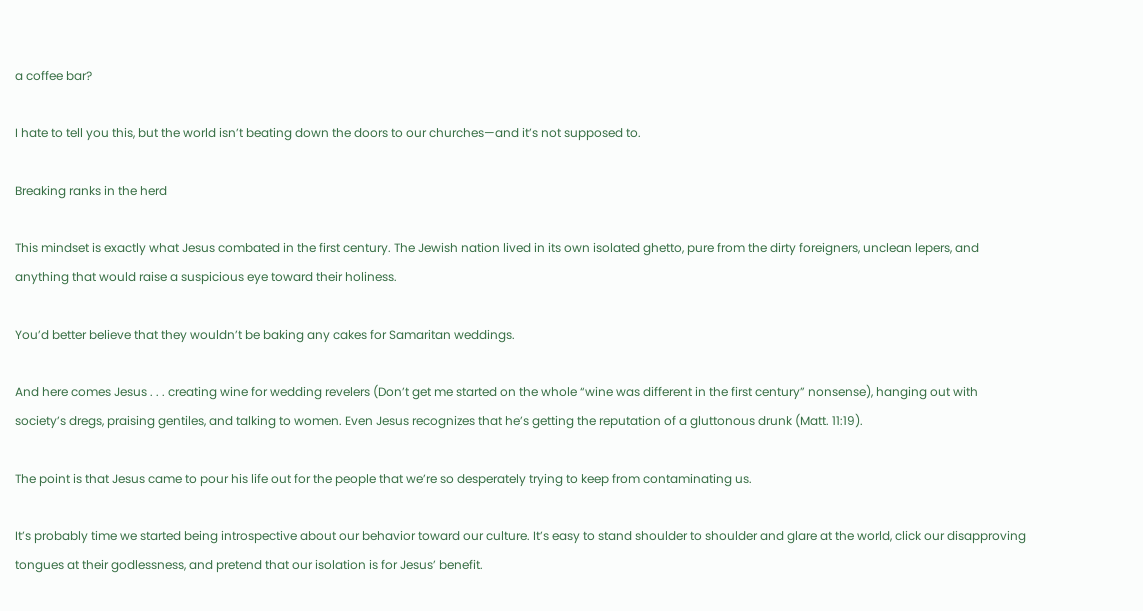a coffee bar?

I hate to tell you this, but the world isn’t beating down the doors to our churches—and it’s not supposed to.

Breaking ranks in the herd

This mindset is exactly what Jesus combated in the first century. The Jewish nation lived in its own isolated ghetto, pure from the dirty foreigners, unclean lepers, and anything that would raise a suspicious eye toward their holiness.

You’d better believe that they wouldn’t be baking any cakes for Samaritan weddings.

And here comes Jesus . . . creating wine for wedding revelers (Don’t get me started on the whole “wine was different in the first century” nonsense), hanging out with society’s dregs, praising gentiles, and talking to women. Even Jesus recognizes that he’s getting the reputation of a gluttonous drunk (Matt. 11:19).

The point is that Jesus came to pour his life out for the people that we’re so desperately trying to keep from contaminating us.

It’s probably time we started being introspective about our behavior toward our culture. It’s easy to stand shoulder to shoulder and glare at the world, click our disapproving tongues at their godlessness, and pretend that our isolation is for Jesus’ benefit.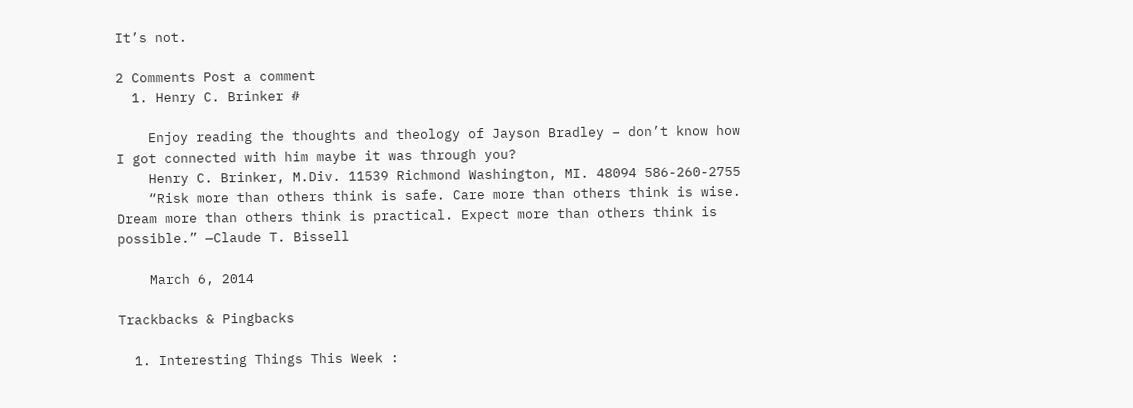It’s not.

2 Comments Post a comment
  1. Henry C. Brinker #

    Enjoy reading the thoughts and theology of Jayson Bradley – don’t know how I got connected with him maybe it was through you?
    Henry C. Brinker, M.Div. 11539 Richmond Washington, MI. 48094 586-260-2755
    “Risk more than others think is safe. Care more than others think is wise. Dream more than others think is practical. Expect more than others think is possible.” —Claude T. Bissell

    March 6, 2014

Trackbacks & Pingbacks

  1. Interesting Things This Week :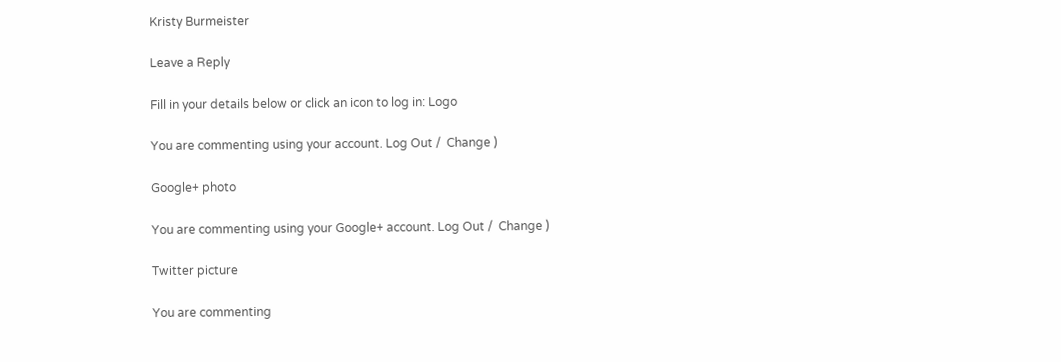Kristy Burmeister

Leave a Reply

Fill in your details below or click an icon to log in: Logo

You are commenting using your account. Log Out /  Change )

Google+ photo

You are commenting using your Google+ account. Log Out /  Change )

Twitter picture

You are commenting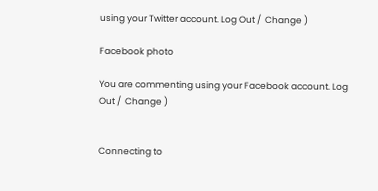using your Twitter account. Log Out /  Change )

Facebook photo

You are commenting using your Facebook account. Log Out /  Change )


Connecting to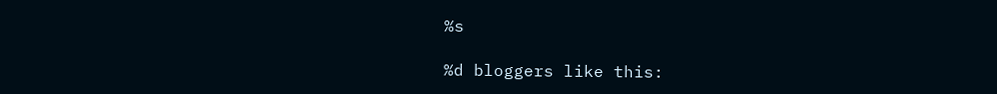%s

%d bloggers like this: